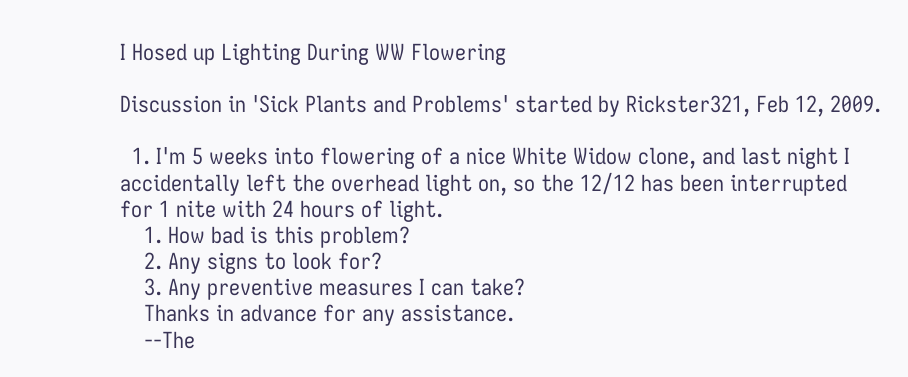I Hosed up Lighting During WW Flowering

Discussion in 'Sick Plants and Problems' started by Rickster321, Feb 12, 2009.

  1. I'm 5 weeks into flowering of a nice White Widow clone, and last night I accidentally left the overhead light on, so the 12/12 has been interrupted for 1 nite with 24 hours of light.
    1. How bad is this problem?
    2. Any signs to look for?
    3. Any preventive measures I can take?
    Thanks in advance for any assistance.
    --The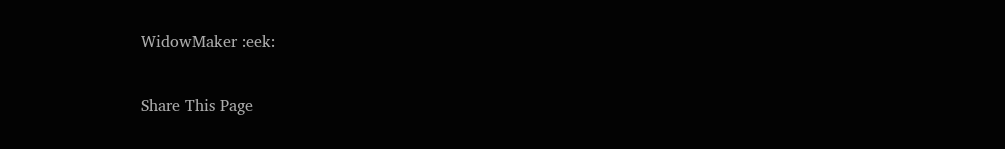WidowMaker :eek:

Share This Page